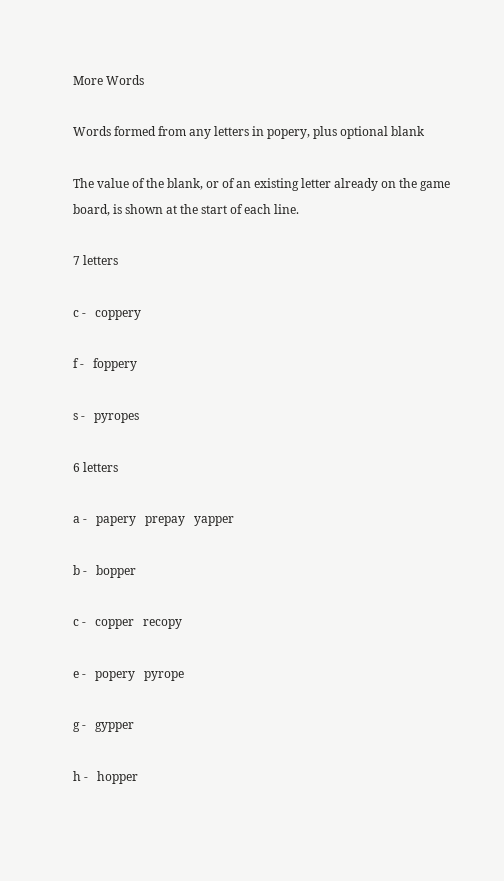More Words

Words formed from any letters in popery, plus optional blank

The value of the blank, or of an existing letter already on the game board, is shown at the start of each line.

7 letters

c -   coppery

f -   foppery

s -   pyropes

6 letters

a -   papery   prepay   yapper

b -   bopper

c -   copper   recopy

e -   popery   pyrope

g -   gypper

h -   hopper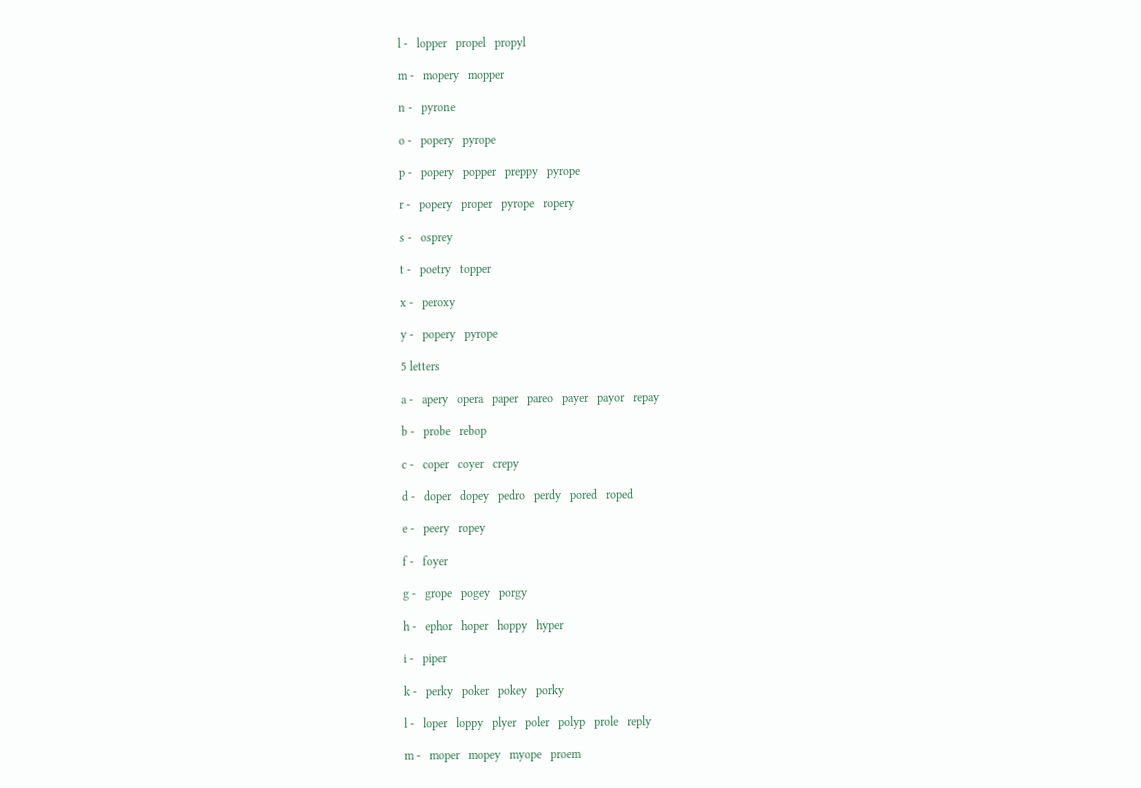l -   lopper   propel   propyl

m -   mopery   mopper

n -   pyrone

o -   popery   pyrope

p -   popery   popper   preppy   pyrope

r -   popery   proper   pyrope   ropery

s -   osprey

t -   poetry   topper

x -   peroxy

y -   popery   pyrope

5 letters

a -   apery   opera   paper   pareo   payer   payor   repay

b -   probe   rebop

c -   coper   coyer   crepy

d -   doper   dopey   pedro   perdy   pored   roped

e -   peery   ropey

f -   foyer

g -   grope   pogey   porgy

h -   ephor   hoper   hoppy   hyper

i -   piper

k -   perky   poker   pokey   porky

l -   loper   loppy   plyer   poler   polyp   prole   reply

m -   moper   mopey   myope   proem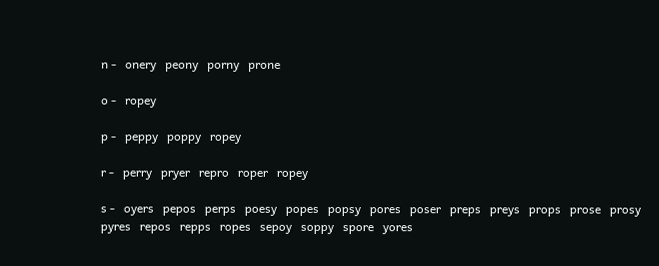n -   onery   peony   porny   prone

o -   ropey

p -   peppy   poppy   ropey

r -   perry   pryer   repro   roper   ropey

s -   oyers   pepos   perps   poesy   popes   popsy   pores   poser   preps   preys   props   prose   prosy   pyres   repos   repps   ropes   sepoy   soppy   spore   yores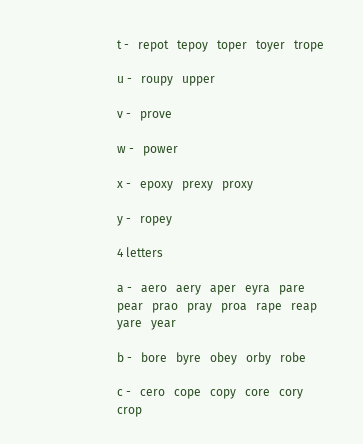t -   repot   tepoy   toper   toyer   trope

u -   roupy   upper

v -   prove

w -   power

x -   epoxy   prexy   proxy

y -   ropey

4 letters

a -   aero   aery   aper   eyra   pare   pear   prao   pray   proa   rape   reap   yare   year

b -   bore   byre   obey   orby   robe

c -   cero   cope   copy   core   cory   crop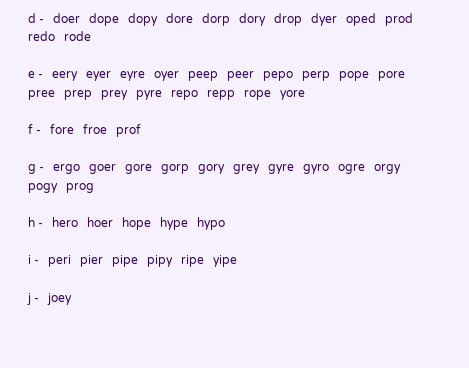d -   doer   dope   dopy   dore   dorp   dory   drop   dyer   oped   prod   redo   rode

e -   eery   eyer   eyre   oyer   peep   peer   pepo   perp   pope   pore   pree   prep   prey   pyre   repo   repp   rope   yore

f -   fore   froe   prof

g -   ergo   goer   gore   gorp   gory   grey   gyre   gyro   ogre   orgy   pogy   prog

h -   hero   hoer   hope   hype   hypo

i -   peri   pier   pipe   pipy   ripe   yipe

j -   joey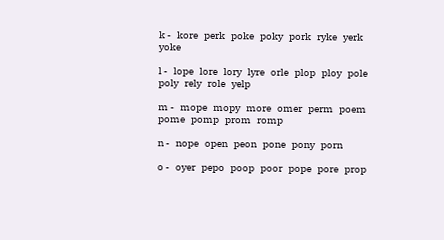k -   kore   perk   poke   poky   pork   ryke   yerk   yoke

l -   lope   lore   lory   lyre   orle   plop   ploy   pole   poly   rely   role   yelp

m -   mope   mopy   more   omer   perm   poem   pome   pomp   prom   romp

n -   nope   open   peon   pone   pony   porn

o -   oyer   pepo   poop   poor   pope   pore   prop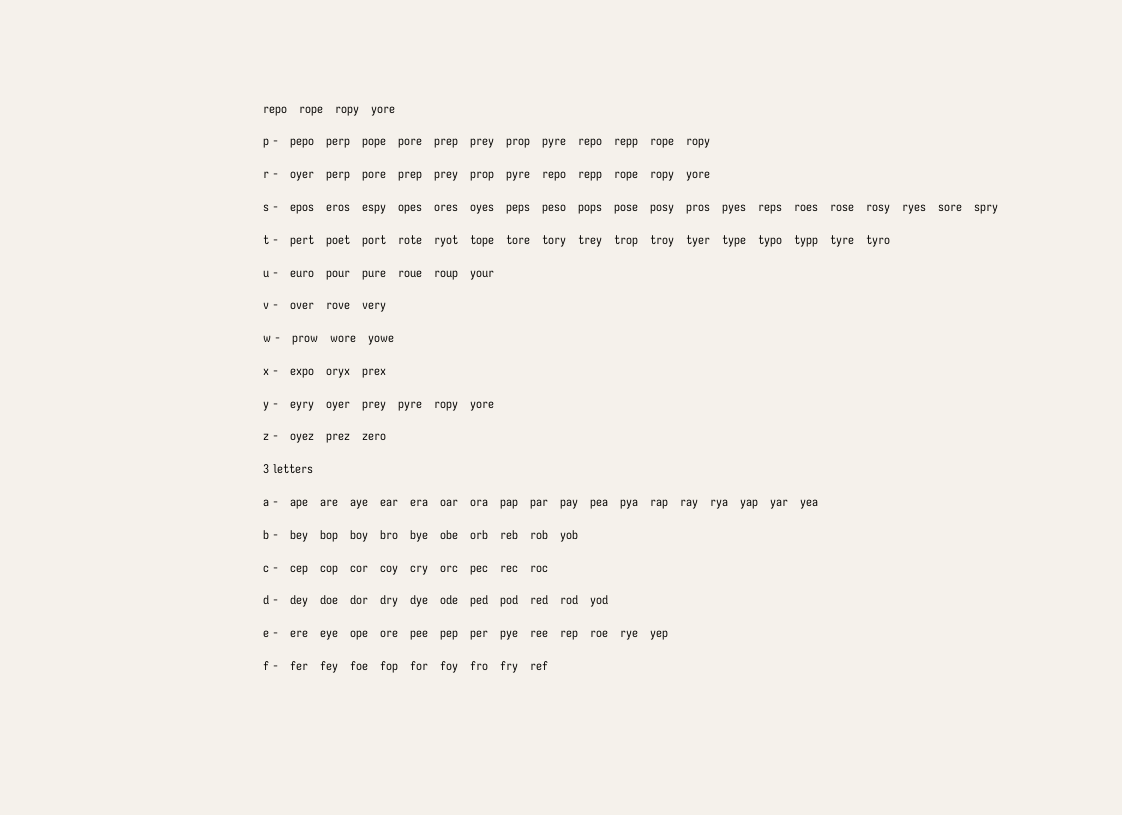repo   rope   ropy   yore

p -   pepo   perp   pope   pore   prep   prey   prop   pyre   repo   repp   rope   ropy

r -   oyer   perp   pore   prep   prey   prop   pyre   repo   repp   rope   ropy   yore

s -   epos   eros   espy   opes   ores   oyes   peps   peso   pops   pose   posy   pros   pyes   reps   roes   rose   rosy   ryes   sore   spry

t -   pert   poet   port   rote   ryot   tope   tore   tory   trey   trop   troy   tyer   type   typo   typp   tyre   tyro

u -   euro   pour   pure   roue   roup   your

v -   over   rove   very

w -   prow   wore   yowe

x -   expo   oryx   prex

y -   eyry   oyer   prey   pyre   ropy   yore

z -   oyez   prez   zero

3 letters

a -   ape   are   aye   ear   era   oar   ora   pap   par   pay   pea   pya   rap   ray   rya   yap   yar   yea

b -   bey   bop   boy   bro   bye   obe   orb   reb   rob   yob

c -   cep   cop   cor   coy   cry   orc   pec   rec   roc

d -   dey   doe   dor   dry   dye   ode   ped   pod   red   rod   yod

e -   ere   eye   ope   ore   pee   pep   per   pye   ree   rep   roe   rye   yep

f -   fer   fey   foe   fop   for   foy   fro   fry   ref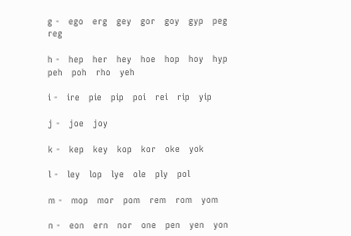g -   ego   erg   gey   gor   goy   gyp   peg   reg

h -   hep   her   hey   hoe   hop   hoy   hyp   peh   poh   rho   yeh

i -   ire   pie   pip   poi   rei   rip   yip

j -   joe   joy

k -   kep   key   kop   kor   oke   yok

l -   ley   lop   lye   ole   ply   pol

m -   mop   mor   pom   rem   rom   yom

n -   eon   ern   nor   one   pen   yen   yon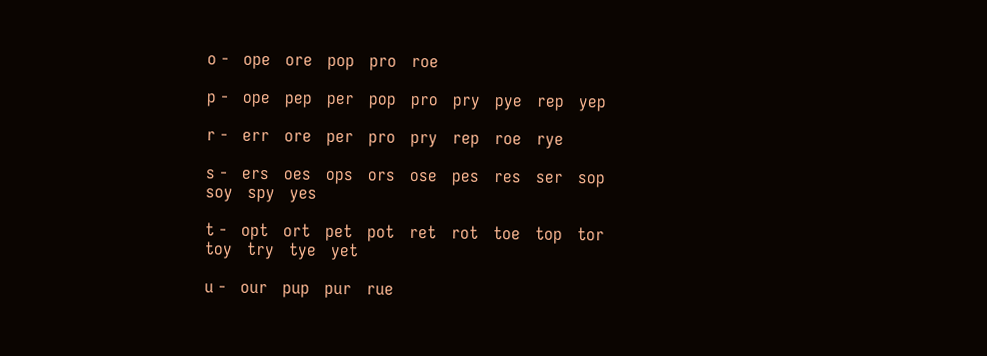o -   ope   ore   pop   pro   roe

p -   ope   pep   per   pop   pro   pry   pye   rep   yep

r -   err   ore   per   pro   pry   rep   roe   rye

s -   ers   oes   ops   ors   ose   pes   res   ser   sop   soy   spy   yes

t -   opt   ort   pet   pot   ret   rot   toe   top   tor   toy   try   tye   yet

u -   our   pup   pur   rue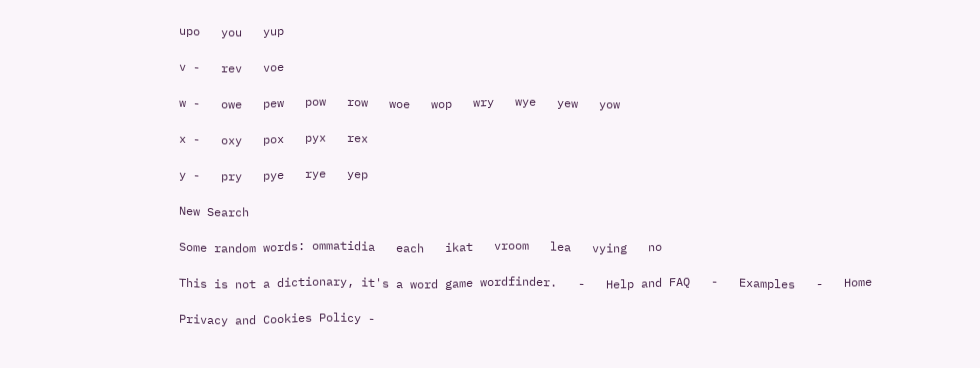upo   you   yup

v -   rev   voe

w -   owe   pew   pow   row   woe   wop   wry   wye   yew   yow

x -   oxy   pox   pyx   rex

y -   pry   pye   rye   yep

New Search

Some random words: ommatidia   each   ikat   vroom   lea   vying   no

This is not a dictionary, it's a word game wordfinder.   -   Help and FAQ   -   Examples   -   Home

Privacy and Cookies Policy -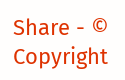Share - © Copyright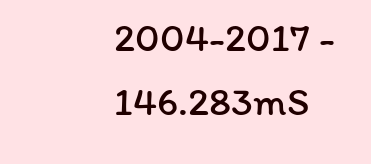2004-2017 - 146.283mS